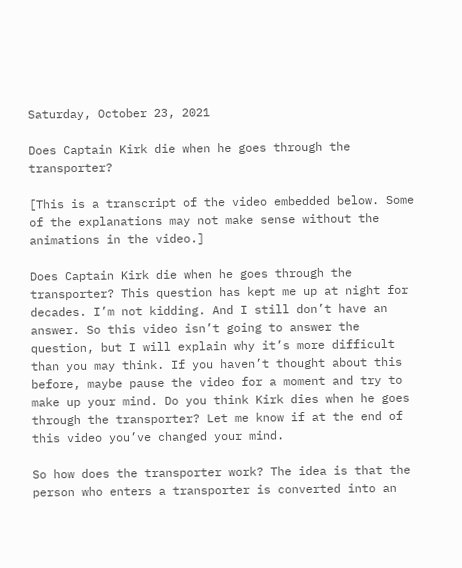Saturday, October 23, 2021

Does Captain Kirk die when he goes through the transporter?

[This is a transcript of the video embedded below. Some of the explanations may not make sense without the animations in the video.]

Does Captain Kirk die when he goes through the transporter? This question has kept me up at night for decades. I’m not kidding. And I still don’t have an answer. So this video isn’t going to answer the question, but I will explain why it’s more difficult than you may think. If you haven’t thought about this before, maybe pause the video for a moment and try to make up your mind. Do you think Kirk dies when he goes through the transporter? Let me know if at the end of this video you’ve changed your mind.

So how does the transporter work? The idea is that the person who enters a transporter is converted into an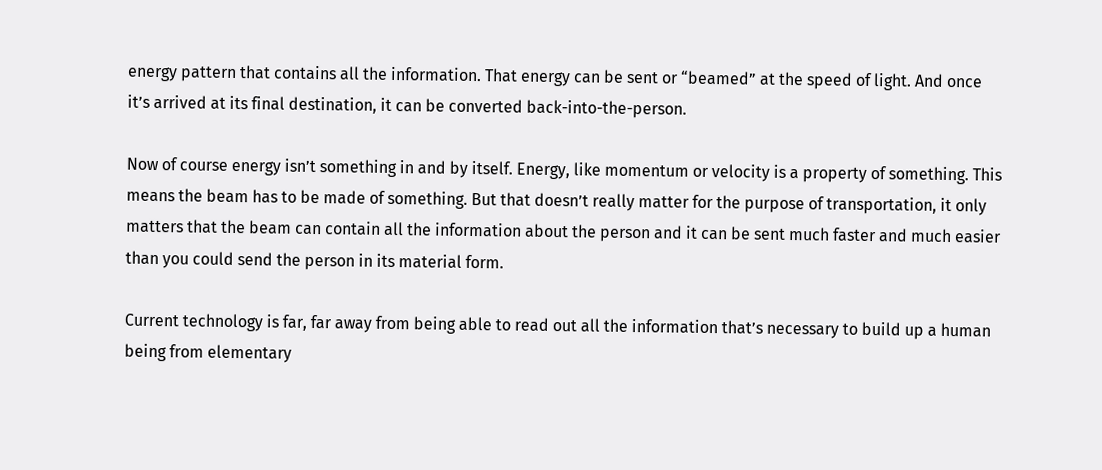energy pattern that contains all the information. That energy can be sent or “beamed” at the speed of light. And once it’s arrived at its final destination, it can be converted back-into-the-person.

Now of course energy isn’t something in and by itself. Energy, like momentum or velocity is a property of something. This means the beam has to be made of something. But that doesn’t really matter for the purpose of transportation, it only matters that the beam can contain all the information about the person and it can be sent much faster and much easier than you could send the person in its material form.

Current technology is far, far away from being able to read out all the information that’s necessary to build up a human being from elementary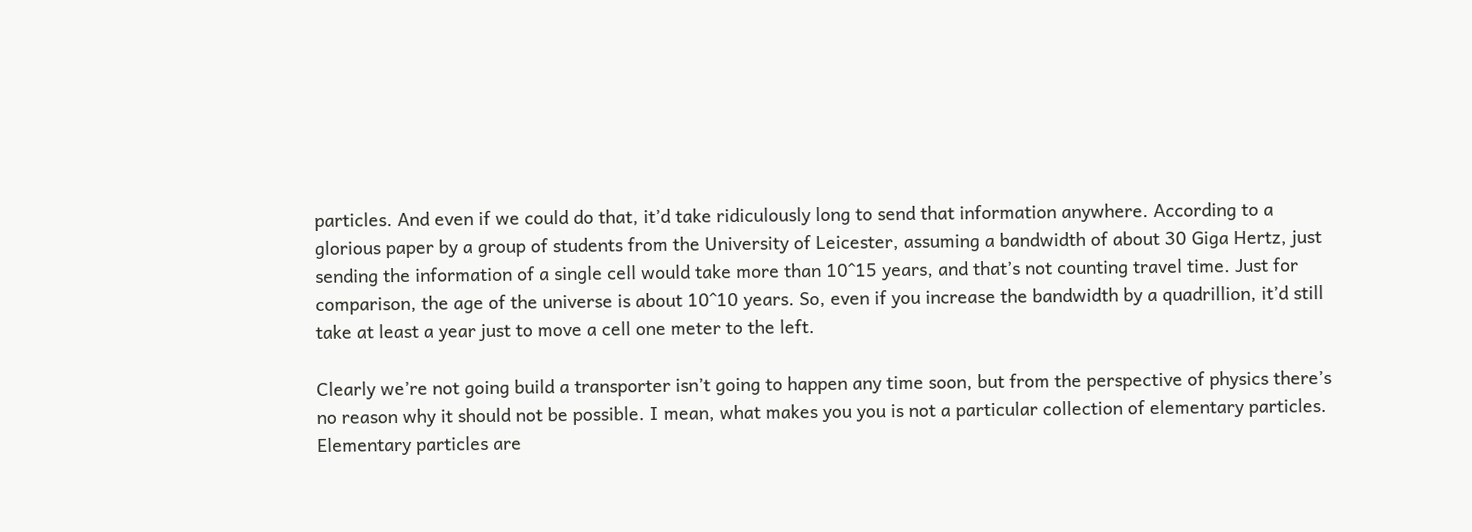particles. And even if we could do that, it’d take ridiculously long to send that information anywhere. According to a glorious paper by a group of students from the University of Leicester, assuming a bandwidth of about 30 Giga Hertz, just sending the information of a single cell would take more than 10^15 years, and that’s not counting travel time. Just for comparison, the age of the universe is about 10^10 years. So, even if you increase the bandwidth by a quadrillion, it’d still take at least a year just to move a cell one meter to the left.

Clearly we’re not going build a transporter isn’t going to happen any time soon, but from the perspective of physics there’s no reason why it should not be possible. I mean, what makes you you is not a particular collection of elementary particles. Elementary particles are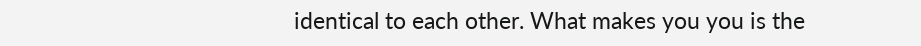identical to each other. What makes you you is the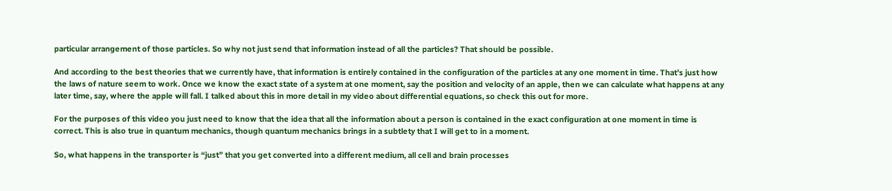particular arrangement of those particles. So why not just send that information instead of all the particles? That should be possible.

And according to the best theories that we currently have, that information is entirely contained in the configuration of the particles at any one moment in time. That’s just how the laws of nature seem to work. Once we know the exact state of a system at one moment, say the position and velocity of an apple, then we can calculate what happens at any later time, say, where the apple will fall. I talked about this in more detail in my video about differential equations, so check this out for more.

For the purposes of this video you just need to know that the idea that all the information about a person is contained in the exact configuration at one moment in time is correct. This is also true in quantum mechanics, though quantum mechanics brings in a subtlety that I will get to in a moment.

So, what happens in the transporter is “just” that you get converted into a different medium, all cell and brain processes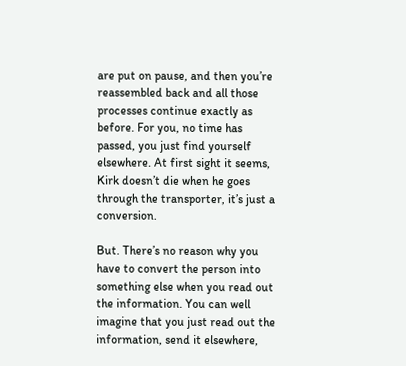are put on pause, and then you’re reassembled back and all those processes continue exactly as before. For you, no time has passed, you just find yourself elsewhere. At first sight it seems, Kirk doesn’t die when he goes through the transporter, it’s just a conversion.

But. There’s no reason why you have to convert the person into something else when you read out the information. You can well imagine that you just read out the information, send it elsewhere,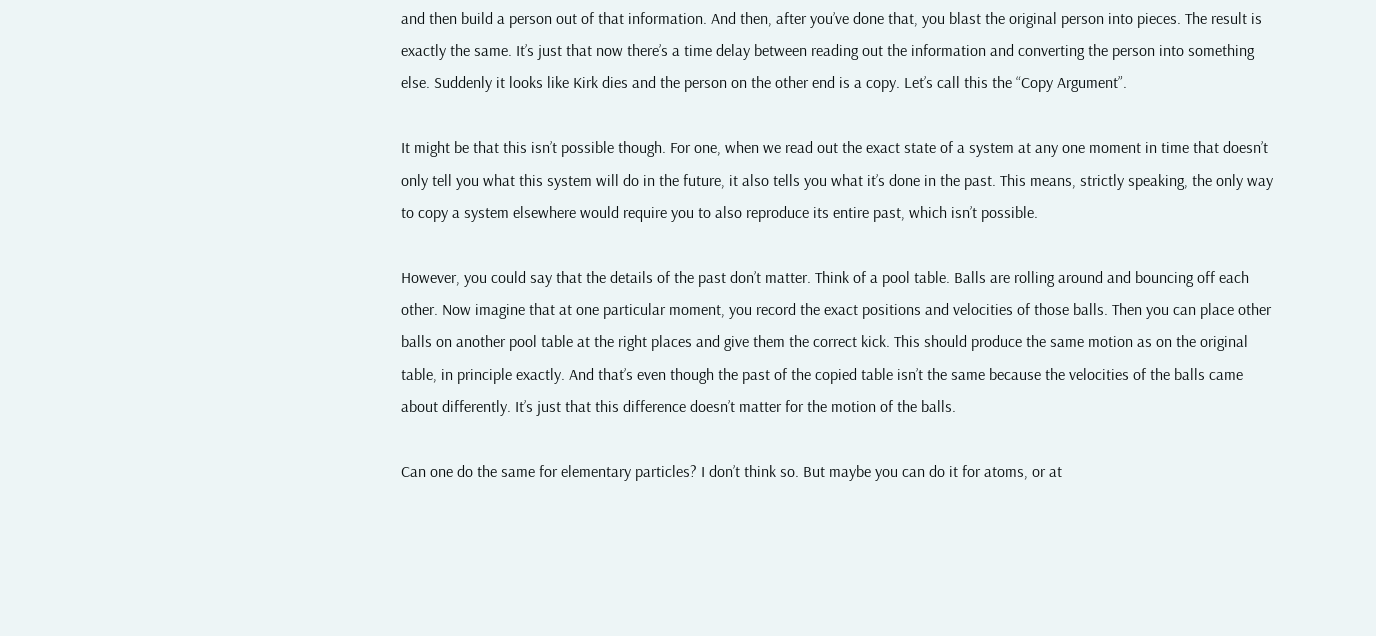and then build a person out of that information. And then, after you’ve done that, you blast the original person into pieces. The result is exactly the same. It’s just that now there’s a time delay between reading out the information and converting the person into something else. Suddenly it looks like Kirk dies and the person on the other end is a copy. Let’s call this the “Copy Argument”.

It might be that this isn’t possible though. For one, when we read out the exact state of a system at any one moment in time that doesn’t only tell you what this system will do in the future, it also tells you what it’s done in the past. This means, strictly speaking, the only way to copy a system elsewhere would require you to also reproduce its entire past, which isn’t possible.

However, you could say that the details of the past don’t matter. Think of a pool table. Balls are rolling around and bouncing off each other. Now imagine that at one particular moment, you record the exact positions and velocities of those balls. Then you can place other balls on another pool table at the right places and give them the correct kick. This should produce the same motion as on the original table, in principle exactly. And that’s even though the past of the copied table isn’t the same because the velocities of the balls came about differently. It’s just that this difference doesn’t matter for the motion of the balls.

Can one do the same for elementary particles? I don’t think so. But maybe you can do it for atoms, or at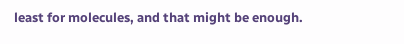least for molecules, and that might be enough.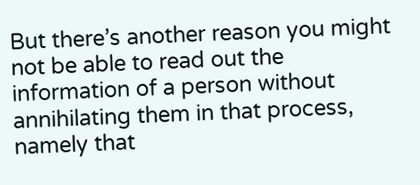But there’s another reason you might not be able to read out the information of a person without annihilating them in that process, namely that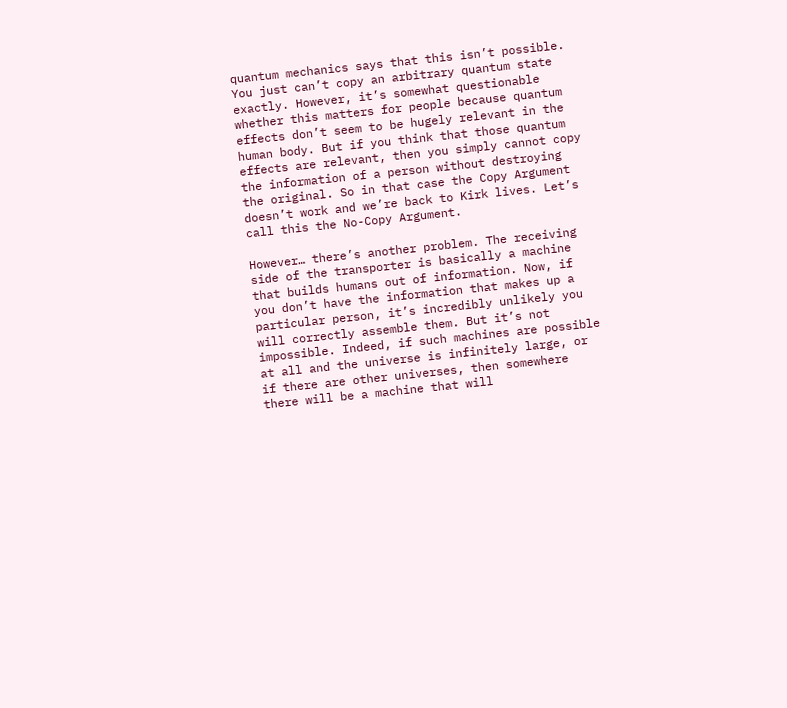quantum mechanics says that this isn’t possible. You just can’t copy an arbitrary quantum state exactly. However, it’s somewhat questionable whether this matters for people because quantum effects don’t seem to be hugely relevant in the human body. But if you think that those quantum effects are relevant, then you simply cannot copy the information of a person without destroying the original. So in that case the Copy Argument doesn’t work and we’re back to Kirk lives. Let’s call this the No-Copy Argument.

However… there’s another problem. The receiving side of the transporter is basically a machine that builds humans out of information. Now, if you don’t have the information that makes up a particular person, it’s incredibly unlikely you will correctly assemble them. But it’s not impossible. Indeed, if such machines are possible at all and the universe is infinitely large, or if there are other universes, then somewhere there will be a machine that will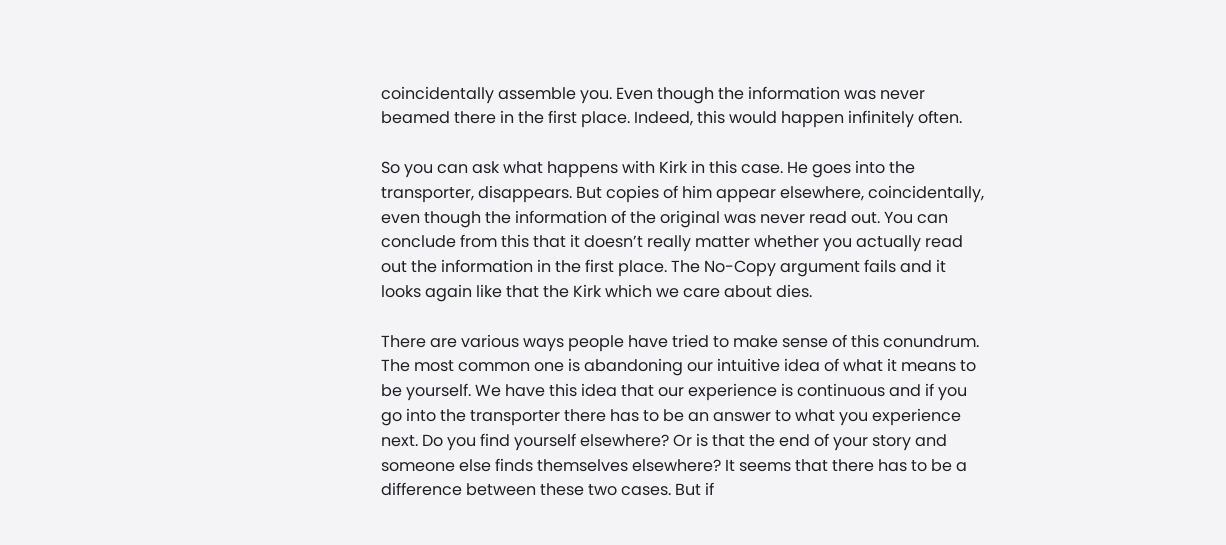coincidentally assemble you. Even though the information was never beamed there in the first place. Indeed, this would happen infinitely often.

So you can ask what happens with Kirk in this case. He goes into the transporter, disappears. But copies of him appear elsewhere, coincidentally, even though the information of the original was never read out. You can conclude from this that it doesn’t really matter whether you actually read out the information in the first place. The No-Copy argument fails and it looks again like that the Kirk which we care about dies.

There are various ways people have tried to make sense of this conundrum. The most common one is abandoning our intuitive idea of what it means to be yourself. We have this idea that our experience is continuous and if you go into the transporter there has to be an answer to what you experience next. Do you find yourself elsewhere? Or is that the end of your story and someone else finds themselves elsewhere? It seems that there has to be a difference between these two cases. But if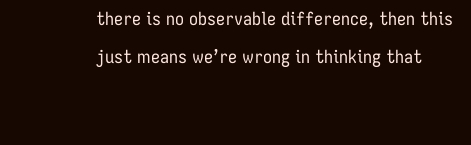there is no observable difference, then this just means we’re wrong in thinking that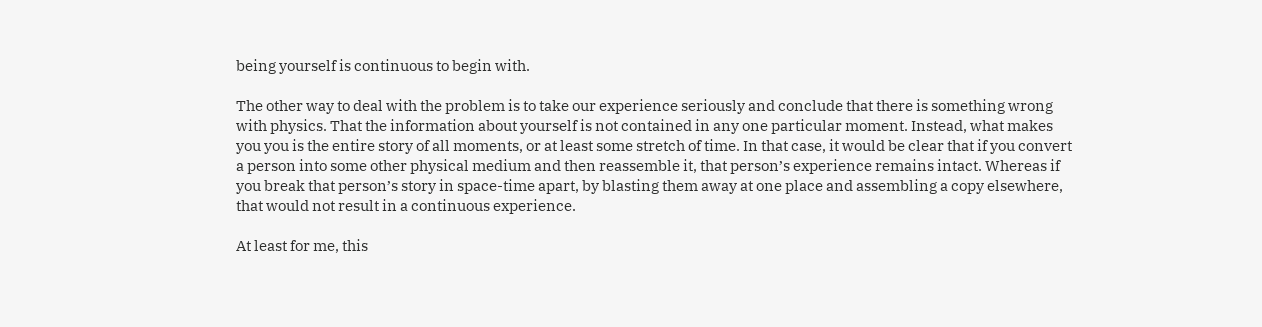being yourself is continuous to begin with.

The other way to deal with the problem is to take our experience seriously and conclude that there is something wrong with physics. That the information about yourself is not contained in any one particular moment. Instead, what makes you you is the entire story of all moments, or at least some stretch of time. In that case, it would be clear that if you convert a person into some other physical medium and then reassemble it, that person’s experience remains intact. Whereas if you break that person’s story in space-time apart, by blasting them away at one place and assembling a copy elsewhere, that would not result in a continuous experience.

At least for me, this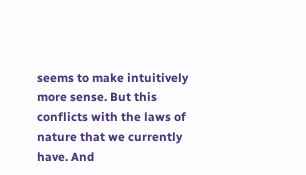seems to make intuitively more sense. But this conflicts with the laws of nature that we currently have. And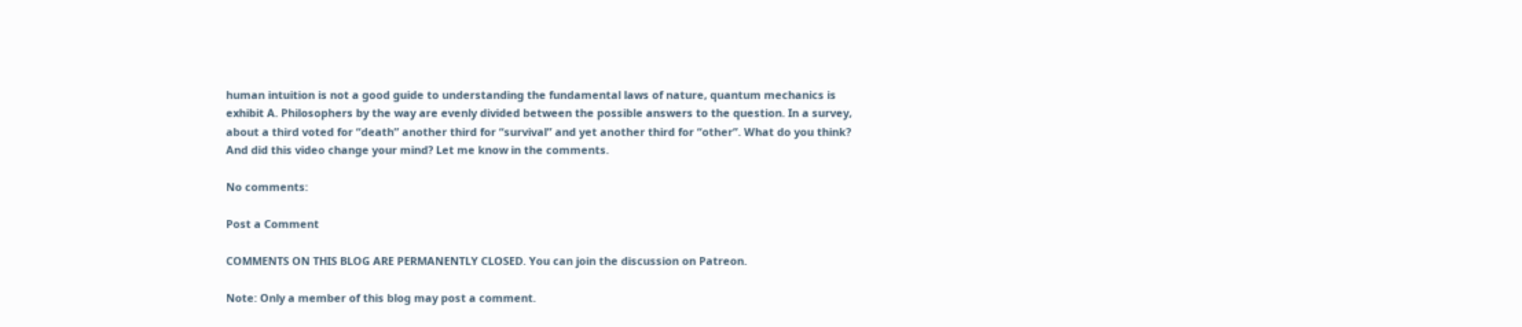human intuition is not a good guide to understanding the fundamental laws of nature, quantum mechanics is exhibit A. Philosophers by the way are evenly divided between the possible answers to the question. In a survey, about a third voted for “death” another third for “survival” and yet another third for “other”. What do you think? And did this video change your mind? Let me know in the comments.

No comments:

Post a Comment

COMMENTS ON THIS BLOG ARE PERMANENTLY CLOSED. You can join the discussion on Patreon.

Note: Only a member of this blog may post a comment.